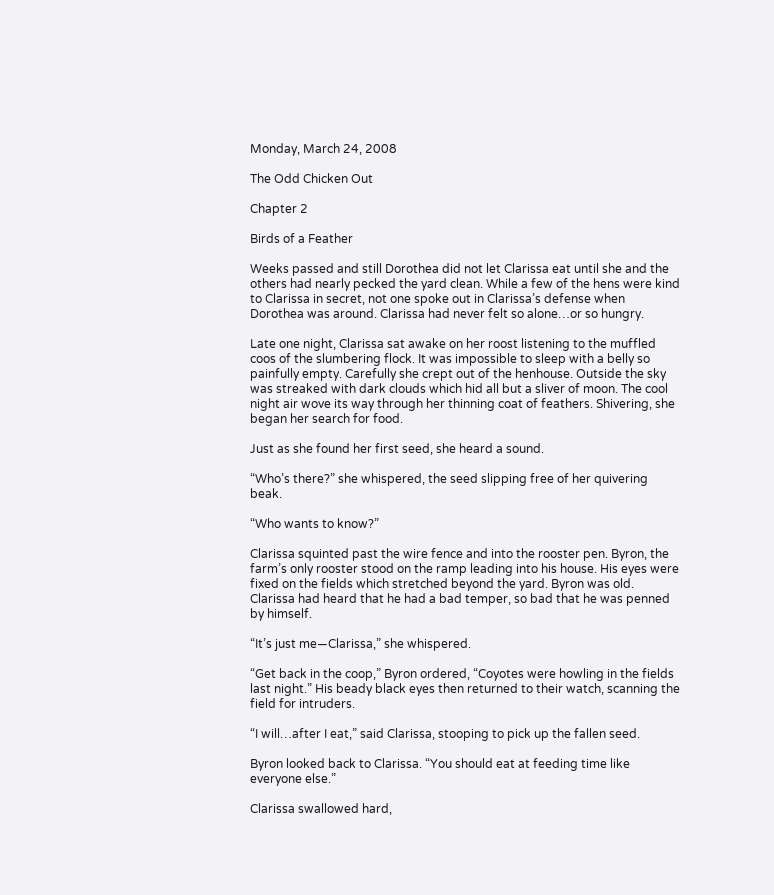Monday, March 24, 2008

The Odd Chicken Out

Chapter 2

Birds of a Feather

Weeks passed and still Dorothea did not let Clarissa eat until she and the others had nearly pecked the yard clean. While a few of the hens were kind to Clarissa in secret, not one spoke out in Clarissa’s defense when Dorothea was around. Clarissa had never felt so alone…or so hungry.

Late one night, Clarissa sat awake on her roost listening to the muffled coos of the slumbering flock. It was impossible to sleep with a belly so painfully empty. Carefully she crept out of the henhouse. Outside the sky was streaked with dark clouds which hid all but a sliver of moon. The cool night air wove its way through her thinning coat of feathers. Shivering, she began her search for food.

Just as she found her first seed, she heard a sound.

“Who’s there?” she whispered, the seed slipping free of her quivering beak.

“Who wants to know?”

Clarissa squinted past the wire fence and into the rooster pen. Byron, the farm’s only rooster stood on the ramp leading into his house. His eyes were fixed on the fields which stretched beyond the yard. Byron was old. Clarissa had heard that he had a bad temper, so bad that he was penned by himself.

“It’s just me—Clarissa,” she whispered.

“Get back in the coop,” Byron ordered, “Coyotes were howling in the fields last night.” His beady black eyes then returned to their watch, scanning the field for intruders.

“I will…after I eat,” said Clarissa, stooping to pick up the fallen seed.

Byron looked back to Clarissa. “You should eat at feeding time like everyone else.”

Clarissa swallowed hard,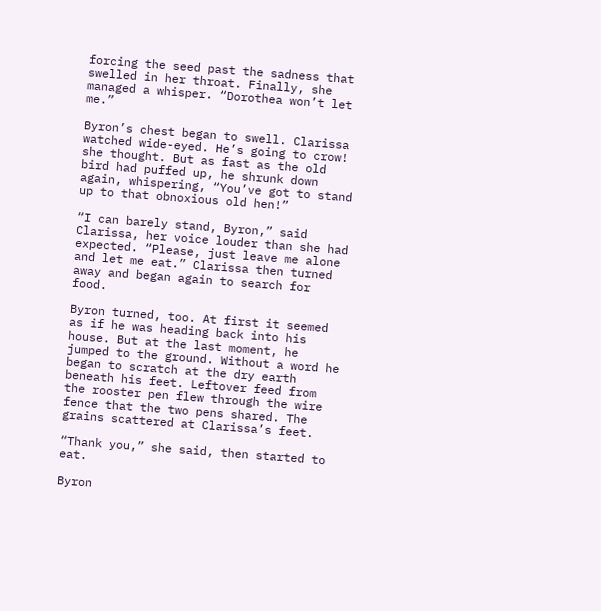forcing the seed past the sadness that swelled in her throat. Finally, she managed a whisper. “Dorothea won’t let me.”

Byron’s chest began to swell. Clarissa watched wide-eyed. He’s going to crow! she thought. But as fast as the old bird had puffed up, he shrunk down again, whispering, “You’ve got to stand up to that obnoxious old hen!”

“I can barely stand, Byron,” said Clarissa, her voice louder than she had expected. “Please, just leave me alone and let me eat.” Clarissa then turned away and began again to search for food.

Byron turned, too. At first it seemed as if he was heading back into his house. But at the last moment, he jumped to the ground. Without a word he began to scratch at the dry earth beneath his feet. Leftover feed from the rooster pen flew through the wire fence that the two pens shared. The grains scattered at Clarissa’s feet.

“Thank you,” she said, then started to eat.

Byron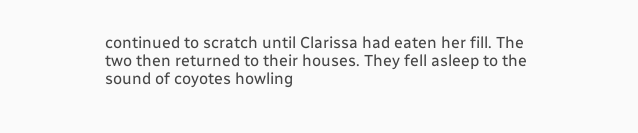continued to scratch until Clarissa had eaten her fill. The two then returned to their houses. They fell asleep to the sound of coyotes howling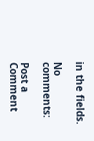in the fields.

No comments:

Post a Comment